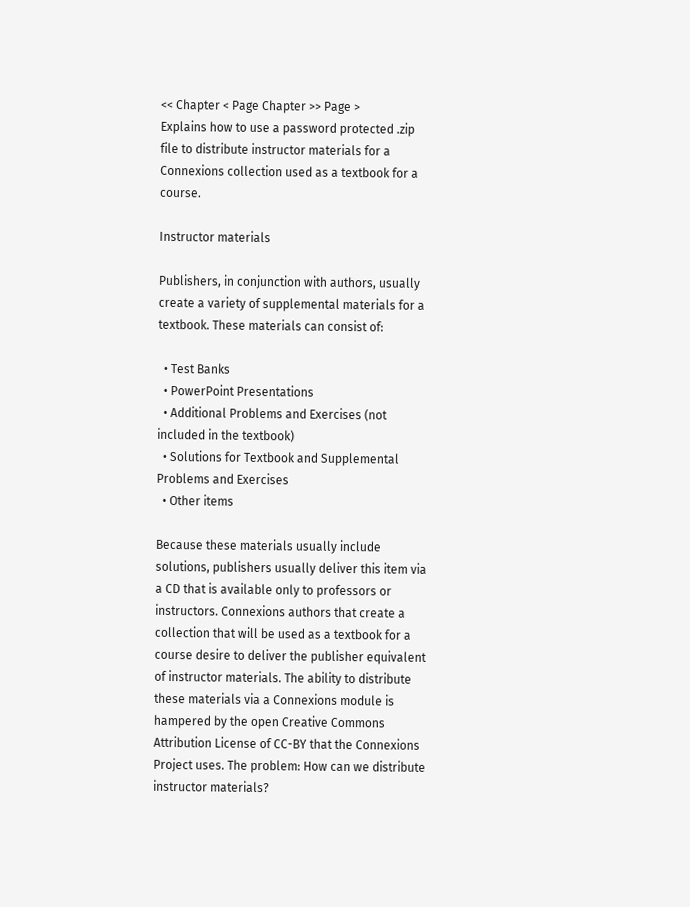<< Chapter < Page Chapter >> Page >
Explains how to use a password protected .zip file to distribute instructor materials for a Connexions collection used as a textbook for a course.

Instructor materials

Publishers, in conjunction with authors, usually create a variety of supplemental materials for a textbook. These materials can consist of:

  • Test Banks
  • PowerPoint Presentations
  • Additional Problems and Exercises (not included in the textbook)
  • Solutions for Textbook and Supplemental Problems and Exercises
  • Other items

Because these materials usually include solutions, publishers usually deliver this item via a CD that is available only to professors or instructors. Connexions authors that create a collection that will be used as a textbook for a course desire to deliver the publisher equivalent of instructor materials. The ability to distribute these materials via a Connexions module is hampered by the open Creative Commons Attribution License of CC-BY that the Connexions Project uses. The problem: How can we distribute instructor materials?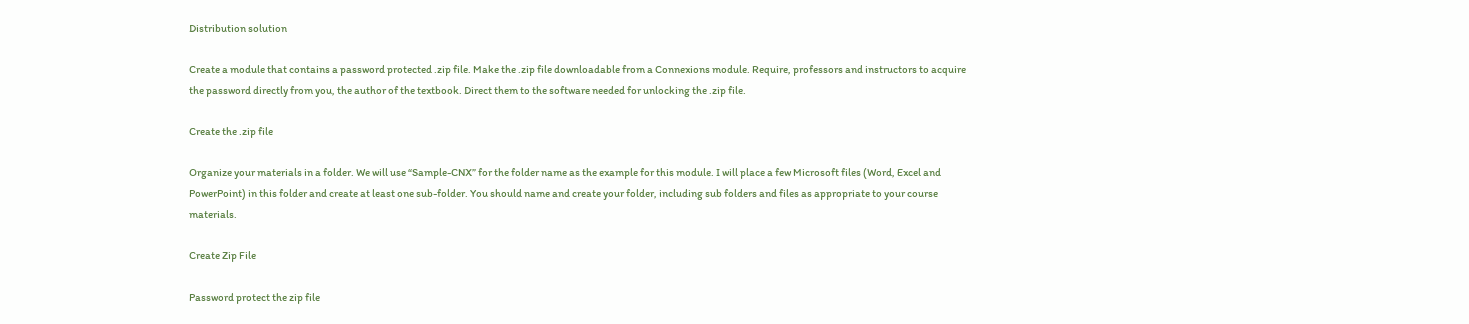Distribution solution

Create a module that contains a password protected .zip file. Make the .zip file downloadable from a Connexions module. Require, professors and instructors to acquire the password directly from you, the author of the textbook. Direct them to the software needed for unlocking the .zip file.

Create the .zip file

Organize your materials in a folder. We will use “Sample-CNX” for the folder name as the example for this module. I will place a few Microsoft files (Word, Excel and PowerPoint) in this folder and create at least one sub-folder. You should name and create your folder, including sub folders and files as appropriate to your course materials.

Create Zip File

Password protect the zip file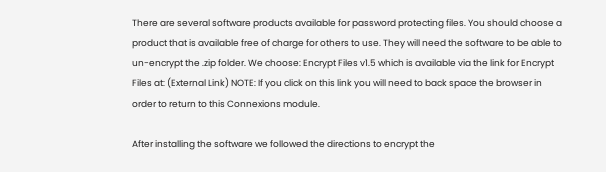There are several software products available for password protecting files. You should choose a product that is available free of charge for others to use. They will need the software to be able to un-encrypt the .zip folder. We choose: Encrypt Files v1.5 which is available via the link for Encrypt Files at: (External Link) NOTE: If you click on this link you will need to back space the browser in order to return to this Connexions module.

After installing the software we followed the directions to encrypt the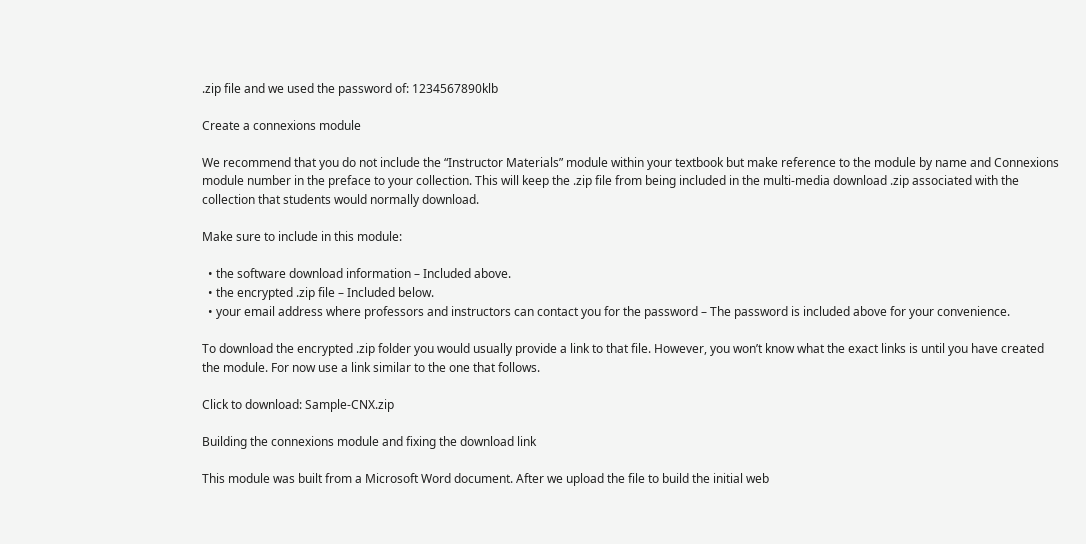.zip file and we used the password of: 1234567890klb

Create a connexions module

We recommend that you do not include the “Instructor Materials” module within your textbook but make reference to the module by name and Connexions module number in the preface to your collection. This will keep the .zip file from being included in the multi-media download .zip associated with the collection that students would normally download.

Make sure to include in this module:

  • the software download information – Included above.
  • the encrypted .zip file – Included below.
  • your email address where professors and instructors can contact you for the password – The password is included above for your convenience.

To download the encrypted .zip folder you would usually provide a link to that file. However, you won’t know what the exact links is until you have created the module. For now use a link similar to the one that follows.

Click to download: Sample-CNX.zip

Building the connexions module and fixing the download link

This module was built from a Microsoft Word document. After we upload the file to build the initial web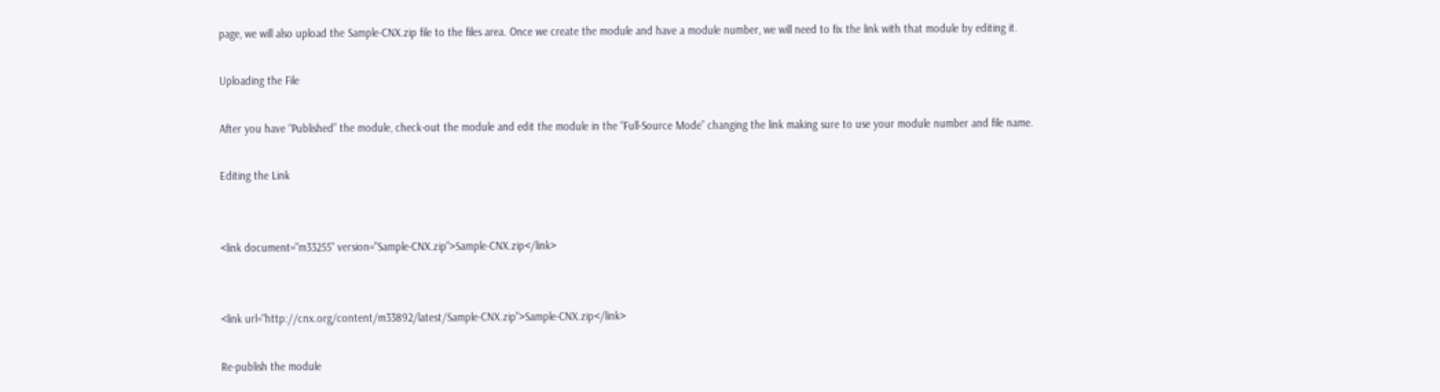page, we will also upload the Sample-CNX.zip file to the files area. Once we create the module and have a module number, we will need to fix the link with that module by editing it.

Uploading the File

After you have “Published” the module, check-out the module and edit the module in the “Full-Source Mode” changing the link making sure to use your module number and file name.

Editing the Link


<link document="m33255" version="Sample-CNX.zip">Sample-CNX.zip</link>


<link url="http://cnx.org/content/m33892/latest/Sample-CNX.zip">Sample-CNX.zip</link>

Re-publish the module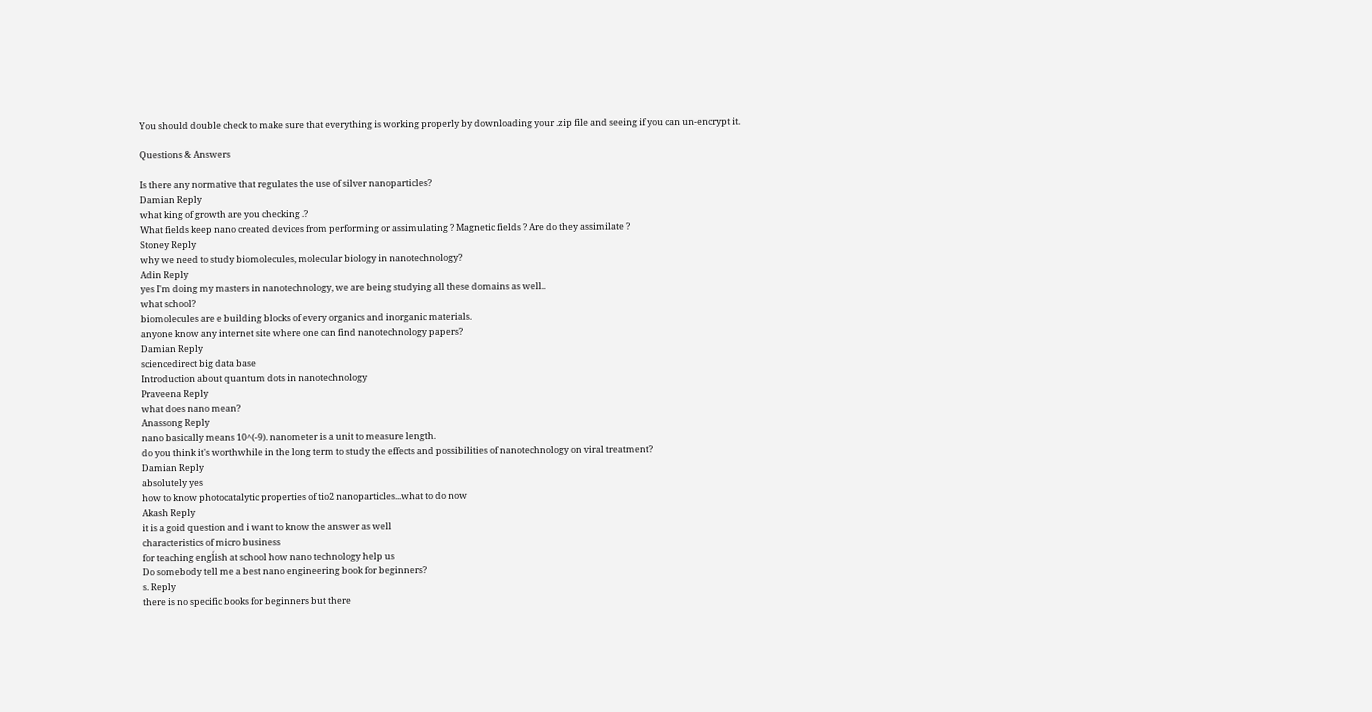You should double check to make sure that everything is working properly by downloading your .zip file and seeing if you can un-encrypt it.

Questions & Answers

Is there any normative that regulates the use of silver nanoparticles?
Damian Reply
what king of growth are you checking .?
What fields keep nano created devices from performing or assimulating ? Magnetic fields ? Are do they assimilate ?
Stoney Reply
why we need to study biomolecules, molecular biology in nanotechnology?
Adin Reply
yes I'm doing my masters in nanotechnology, we are being studying all these domains as well..
what school?
biomolecules are e building blocks of every organics and inorganic materials.
anyone know any internet site where one can find nanotechnology papers?
Damian Reply
sciencedirect big data base
Introduction about quantum dots in nanotechnology
Praveena Reply
what does nano mean?
Anassong Reply
nano basically means 10^(-9). nanometer is a unit to measure length.
do you think it's worthwhile in the long term to study the effects and possibilities of nanotechnology on viral treatment?
Damian Reply
absolutely yes
how to know photocatalytic properties of tio2 nanoparticles...what to do now
Akash Reply
it is a goid question and i want to know the answer as well
characteristics of micro business
for teaching engĺish at school how nano technology help us
Do somebody tell me a best nano engineering book for beginners?
s. Reply
there is no specific books for beginners but there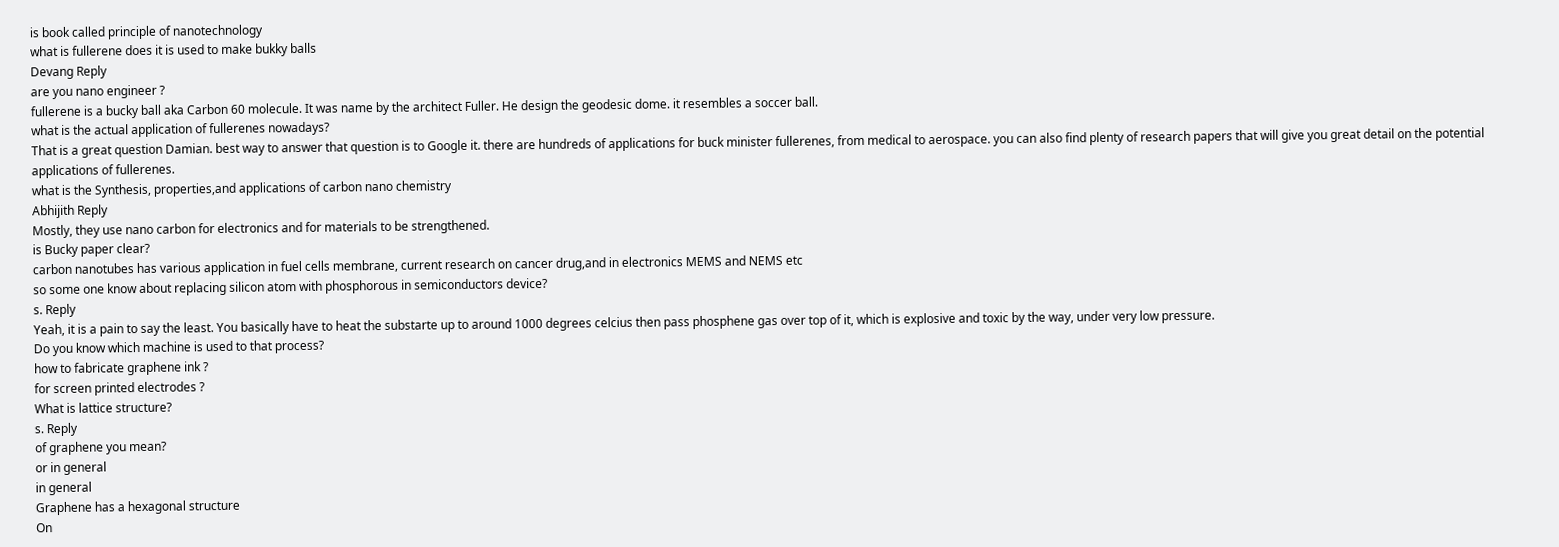is book called principle of nanotechnology
what is fullerene does it is used to make bukky balls
Devang Reply
are you nano engineer ?
fullerene is a bucky ball aka Carbon 60 molecule. It was name by the architect Fuller. He design the geodesic dome. it resembles a soccer ball.
what is the actual application of fullerenes nowadays?
That is a great question Damian. best way to answer that question is to Google it. there are hundreds of applications for buck minister fullerenes, from medical to aerospace. you can also find plenty of research papers that will give you great detail on the potential applications of fullerenes.
what is the Synthesis, properties,and applications of carbon nano chemistry
Abhijith Reply
Mostly, they use nano carbon for electronics and for materials to be strengthened.
is Bucky paper clear?
carbon nanotubes has various application in fuel cells membrane, current research on cancer drug,and in electronics MEMS and NEMS etc
so some one know about replacing silicon atom with phosphorous in semiconductors device?
s. Reply
Yeah, it is a pain to say the least. You basically have to heat the substarte up to around 1000 degrees celcius then pass phosphene gas over top of it, which is explosive and toxic by the way, under very low pressure.
Do you know which machine is used to that process?
how to fabricate graphene ink ?
for screen printed electrodes ?
What is lattice structure?
s. Reply
of graphene you mean?
or in general
in general
Graphene has a hexagonal structure
On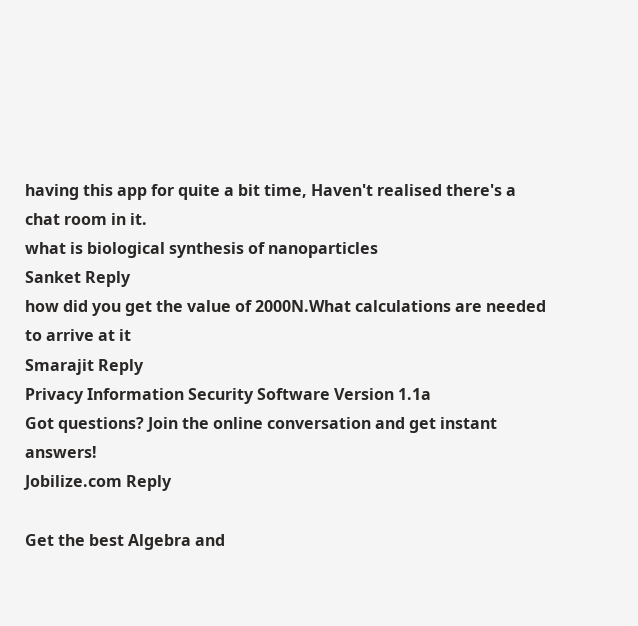having this app for quite a bit time, Haven't realised there's a chat room in it.
what is biological synthesis of nanoparticles
Sanket Reply
how did you get the value of 2000N.What calculations are needed to arrive at it
Smarajit Reply
Privacy Information Security Software Version 1.1a
Got questions? Join the online conversation and get instant answers!
Jobilize.com Reply

Get the best Algebra and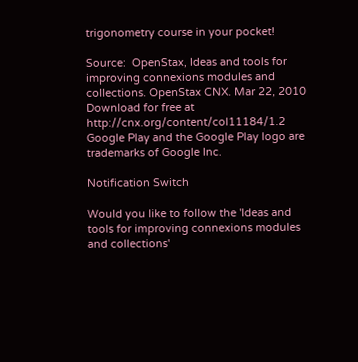trigonometry course in your pocket!

Source:  OpenStax, Ideas and tools for improving connexions modules and collections. OpenStax CNX. Mar 22, 2010 Download for free at http://cnx.org/content/col11184/1.2
Google Play and the Google Play logo are trademarks of Google Inc.

Notification Switch

Would you like to follow the 'Ideas and tools for improving connexions modules and collections'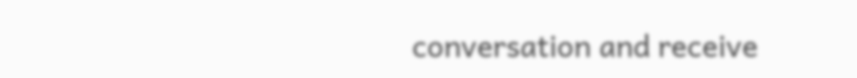conversation and receive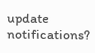update notifications?